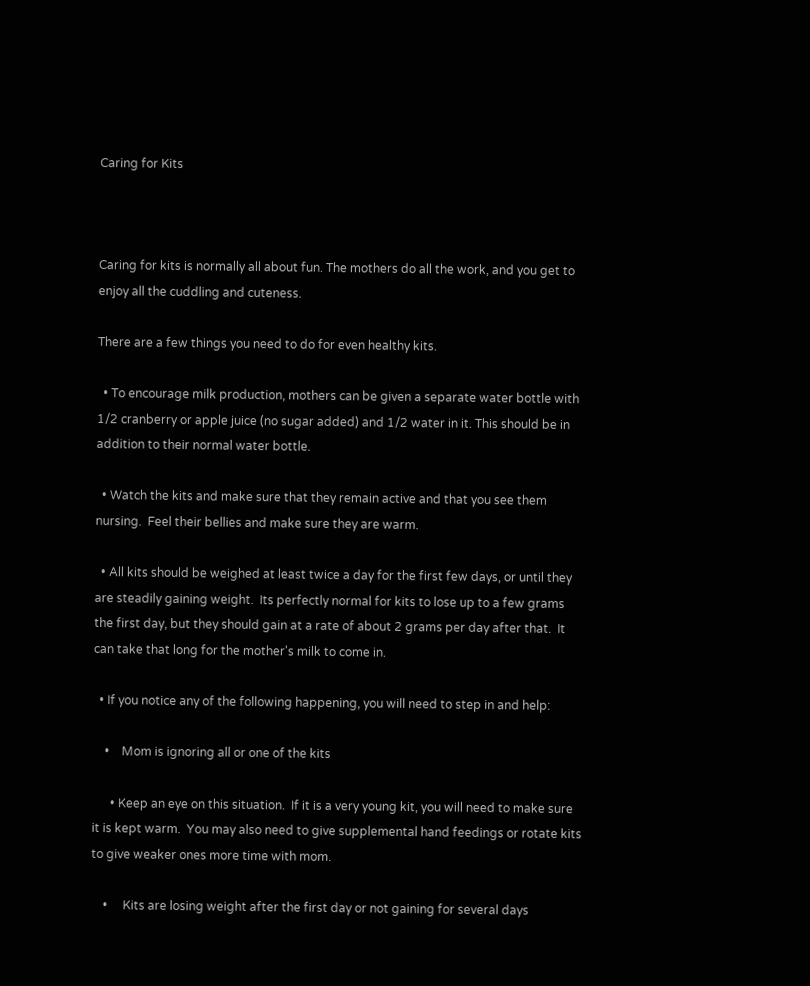Caring for Kits



Caring for kits is normally all about fun. The mothers do all the work, and you get to enjoy all the cuddling and cuteness.

There are a few things you need to do for even healthy kits.

  • To encourage milk production, mothers can be given a separate water bottle with 1/2 cranberry or apple juice (no sugar added) and 1/2 water in it. This should be in addition to their normal water bottle.

  • Watch the kits and make sure that they remain active and that you see them nursing.  Feel their bellies and make sure they are warm.

  • All kits should be weighed at least twice a day for the first few days, or until they are steadily gaining weight.  Its perfectly normal for kits to lose up to a few grams the first day, but they should gain at a rate of about 2 grams per day after that.  It can take that long for the mother's milk to come in.

  • If you notice any of the following happening, you will need to step in and help:

    •    Mom is ignoring all or one of the kits

      • Keep an eye on this situation.  If it is a very young kit, you will need to make sure it is kept warm.  You may also need to give supplemental hand feedings or rotate kits to give weaker ones more time with mom.

    •     Kits are losing weight after the first day or not gaining for several days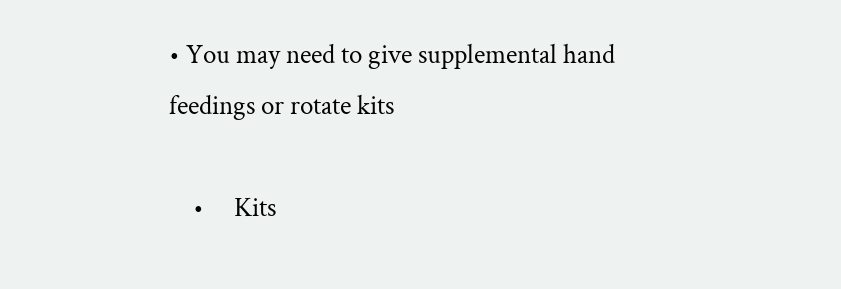• You may need to give supplemental hand feedings or rotate kits

    •     Kits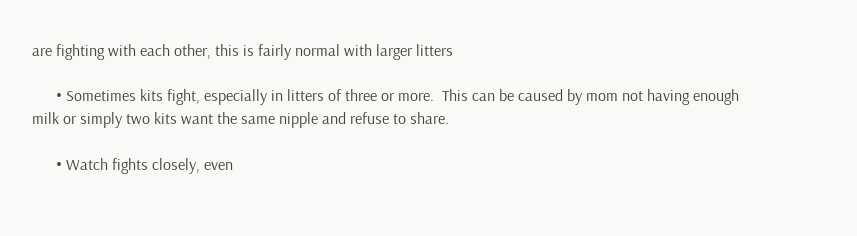are fighting with each other, this is fairly normal with larger litters

      • Sometimes kits fight, especially in litters of three or more.  This can be caused by mom not having enough milk or simply two kits want the same nipple and refuse to share.

      • Watch fights closely, even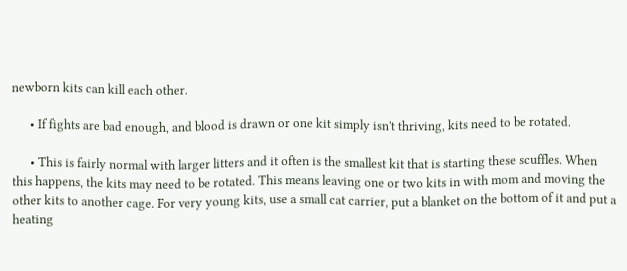newborn kits can kill each other.

      • If fights are bad enough, and blood is drawn or one kit simply isn't thriving, kits need to be rotated.

      • This is fairly normal with larger litters and it often is the smallest kit that is starting these scuffles. When this happens, the kits may need to be rotated. This means leaving one or two kits in with mom and moving the other kits to another cage. For very young kits, use a small cat carrier, put a blanket on the bottom of it and put a heating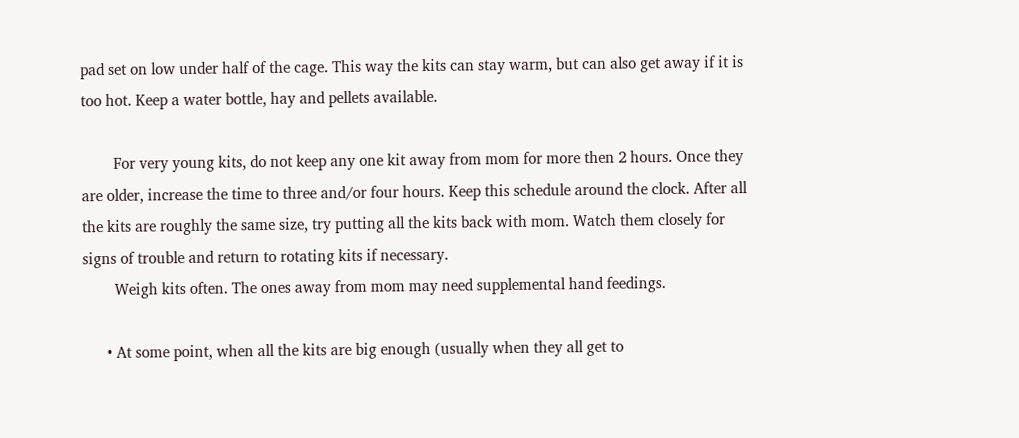pad set on low under half of the cage. This way the kits can stay warm, but can also get away if it is too hot. Keep a water bottle, hay and pellets available.

        For very young kits, do not keep any one kit away from mom for more then 2 hours. Once they are older, increase the time to three and/or four hours. Keep this schedule around the clock. After all the kits are roughly the same size, try putting all the kits back with mom. Watch them closely for signs of trouble and return to rotating kits if necessary.
        Weigh kits often. The ones away from mom may need supplemental hand feedings.

      • At some point, when all the kits are big enough (usually when they all get to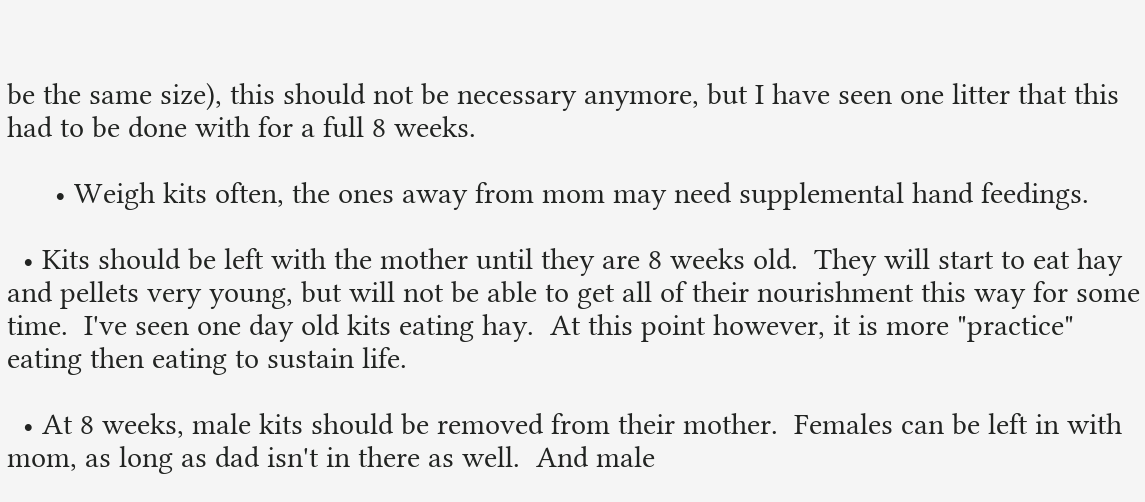be the same size), this should not be necessary anymore, but I have seen one litter that this had to be done with for a full 8 weeks.

      • Weigh kits often, the ones away from mom may need supplemental hand feedings.

  • Kits should be left with the mother until they are 8 weeks old.  They will start to eat hay and pellets very young, but will not be able to get all of their nourishment this way for some time.  I've seen one day old kits eating hay.  At this point however, it is more "practice" eating then eating to sustain life.

  • At 8 weeks, male kits should be removed from their mother.  Females can be left in with mom, as long as dad isn't in there as well.  And male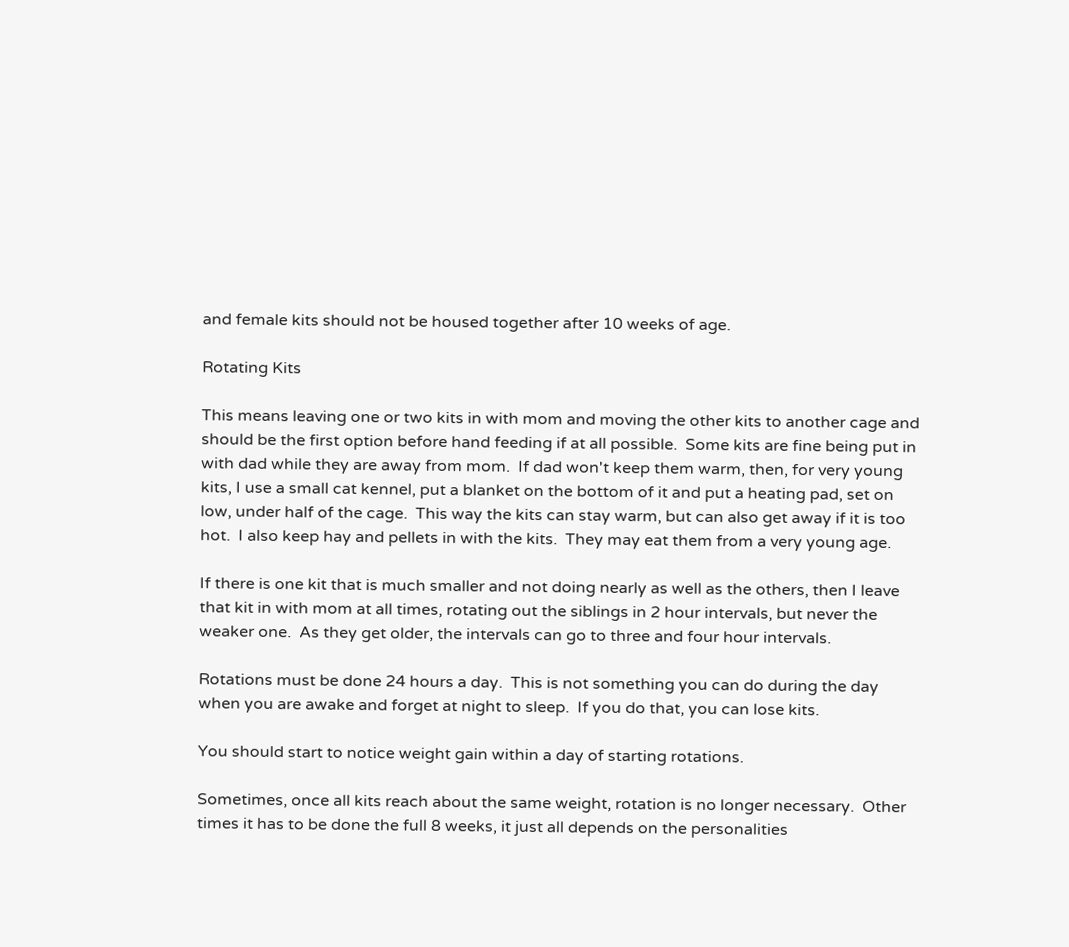and female kits should not be housed together after 10 weeks of age.

Rotating Kits

This means leaving one or two kits in with mom and moving the other kits to another cage and should be the first option before hand feeding if at all possible.  Some kits are fine being put in with dad while they are away from mom.  If dad won't keep them warm, then, for very young kits, I use a small cat kennel, put a blanket on the bottom of it and put a heating pad, set on low, under half of the cage.  This way the kits can stay warm, but can also get away if it is too hot.  I also keep hay and pellets in with the kits.  They may eat them from a very young age.

If there is one kit that is much smaller and not doing nearly as well as the others, then I leave that kit in with mom at all times, rotating out the siblings in 2 hour intervals, but never the weaker one.  As they get older, the intervals can go to three and four hour intervals.

Rotations must be done 24 hours a day.  This is not something you can do during the day when you are awake and forget at night to sleep.  If you do that, you can lose kits.

You should start to notice weight gain within a day of starting rotations.

Sometimes, once all kits reach about the same weight, rotation is no longer necessary.  Other times it has to be done the full 8 weeks, it just all depends on the personalities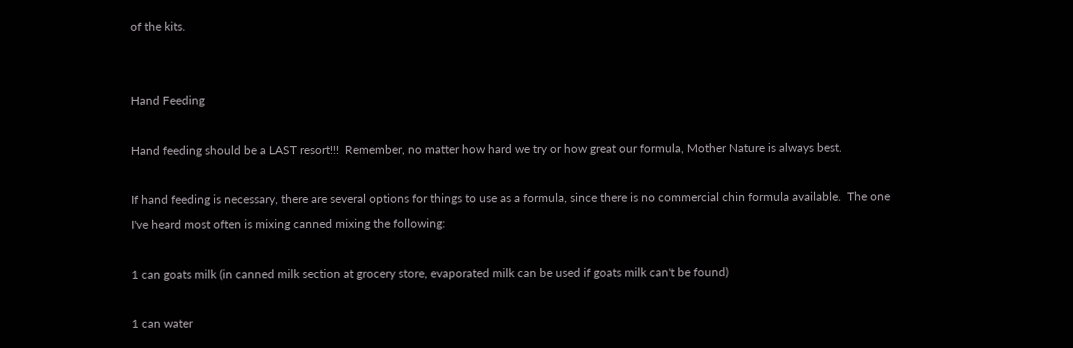of the kits.


Hand Feeding

Hand feeding should be a LAST resort!!!  Remember, no matter how hard we try or how great our formula, Mother Nature is always best.

If hand feeding is necessary, there are several options for things to use as a formula, since there is no commercial chin formula available.  The one I've heard most often is mixing canned mixing the following:

1 can goats milk (in canned milk section at grocery store, evaporated milk can be used if goats milk can't be found)

1 can water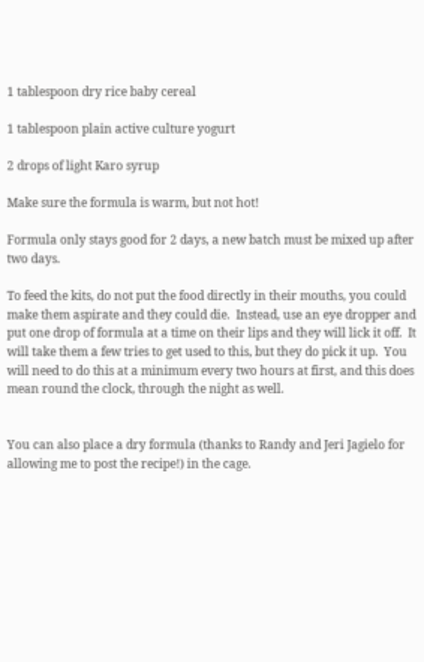1 tablespoon dry rice baby cereal

1 tablespoon plain active culture yogurt

2 drops of light Karo syrup

Make sure the formula is warm, but not hot!

Formula only stays good for 2 days, a new batch must be mixed up after two days.

To feed the kits, do not put the food directly in their mouths, you could make them aspirate and they could die.  Instead, use an eye dropper and put one drop of formula at a time on their lips and they will lick it off.  It will take them a few tries to get used to this, but they do pick it up.  You will need to do this at a minimum every two hours at first, and this does mean round the clock, through the night as well.


You can also place a dry formula (thanks to Randy and Jeri Jagielo for allowing me to post the recipe!) in the cage.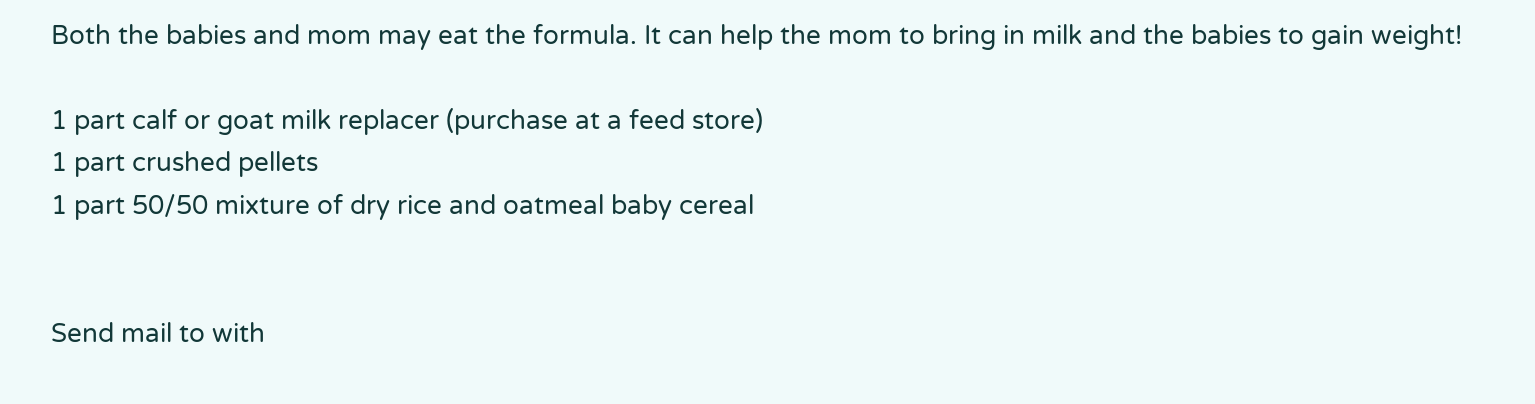Both the babies and mom may eat the formula. It can help the mom to bring in milk and the babies to gain weight!

1 part calf or goat milk replacer (purchase at a feed store)
1 part crushed pellets
1 part 50/50 mixture of dry rice and oatmeal baby cereal


Send mail to with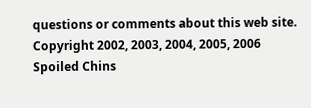questions or comments about this web site.
Copyright 2002, 2003, 2004, 2005, 2006 Spoiled Chins